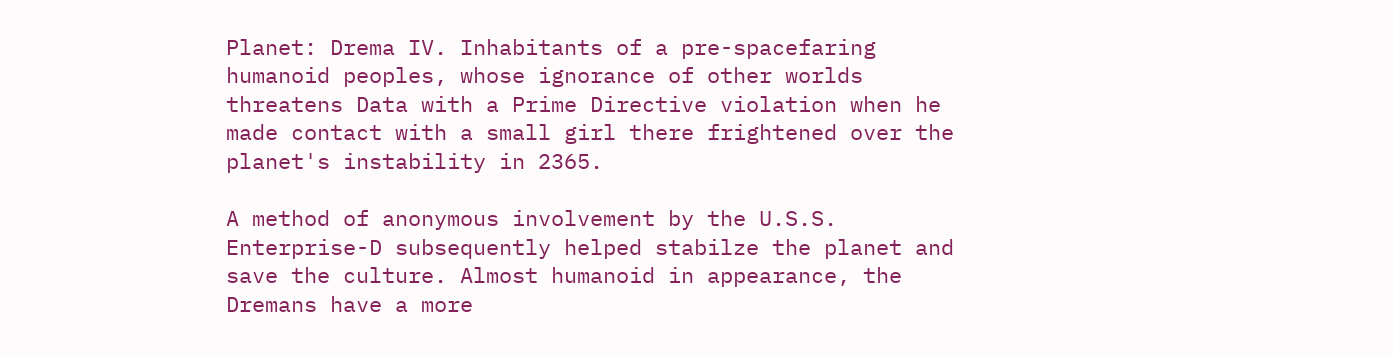Planet: Drema IV. Inhabitants of a pre-spacefaring humanoid peoples, whose ignorance of other worlds threatens Data with a Prime Directive violation when he made contact with a small girl there frightened over the planet's instability in 2365.

A method of anonymous involvement by the U.S.S. Enterprise-D subsequently helped stabilze the planet and save the culture. Almost humanoid in appearance, the Dremans have a more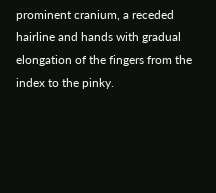prominent cranium, a receded hairline and hands with gradual elongation of the fingers from the index to the pinky.